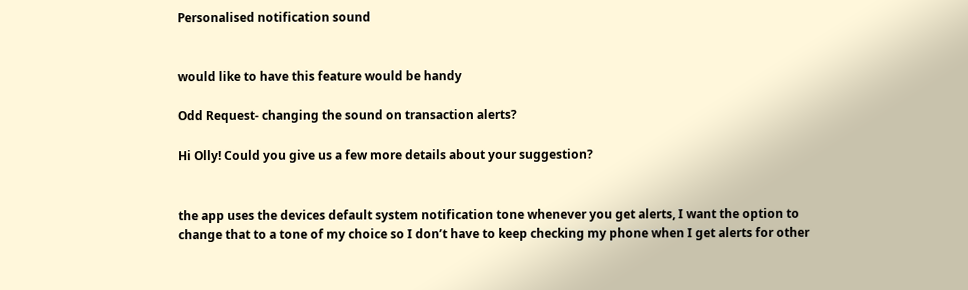Personalised notification sound


would like to have this feature would be handy

Odd Request- changing the sound on transaction alerts?

Hi Olly! Could you give us a few more details about your suggestion?


the app uses the devices default system notification tone whenever you get alerts, I want the option to change that to a tone of my choice so I don’t have to keep checking my phone when I get alerts for other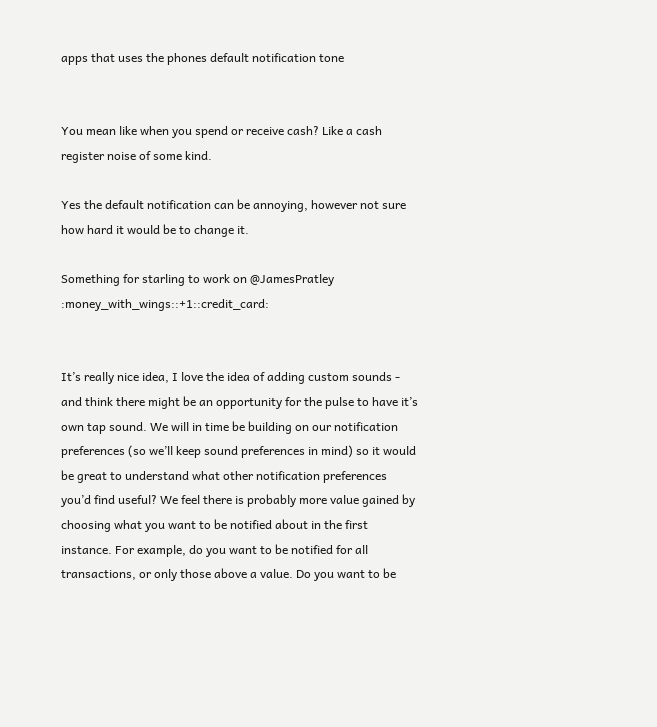apps that uses the phones default notification tone


You mean like when you spend or receive cash? Like a cash register noise of some kind.

Yes the default notification can be annoying, however not sure how hard it would be to change it.

Something for starling to work on @JamesPratley :money_with_wings::+1::credit_card:


It’s really nice idea, I love the idea of adding custom sounds - and think there might be an opportunity for the pulse to have it’s own tap sound. We will in time be building on our notification preferences (so we’ll keep sound preferences in mind) so it would be great to understand what other notification preferences you’d find useful? We feel there is probably more value gained by choosing what you want to be notified about in the first instance. For example, do you want to be notified for all transactions, or only those above a value. Do you want to be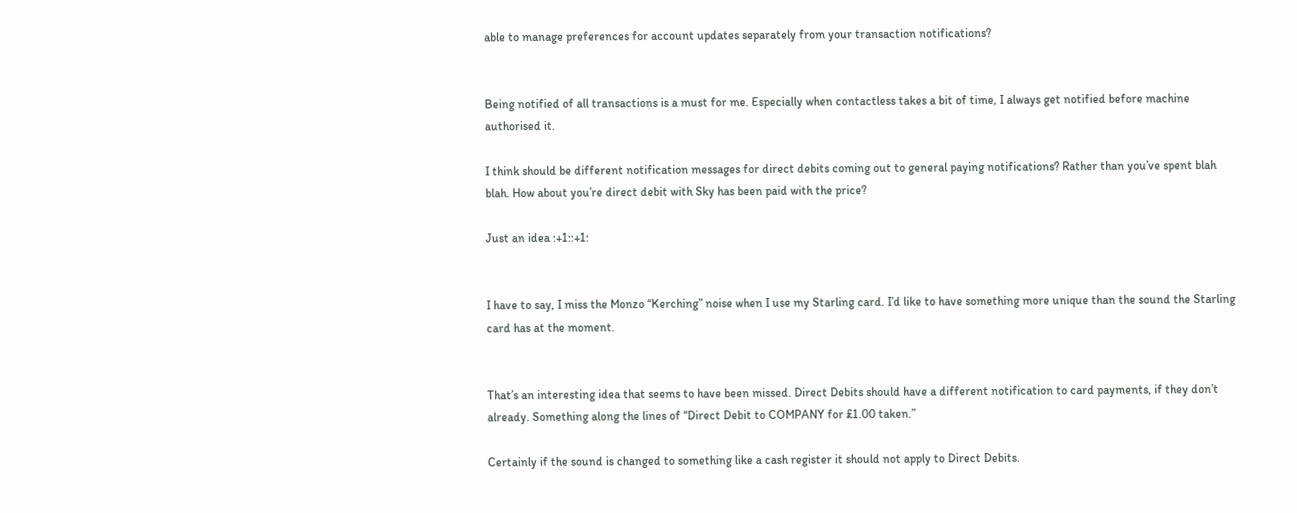able to manage preferences for account updates separately from your transaction notifications?


Being notified of all transactions is a must for me. Especially when contactless takes a bit of time, I always get notified before machine authorised it.

I think should be different notification messages for direct debits coming out to general paying notifications? Rather than you’ve spent blah blah. How about you’re direct debit with Sky has been paid with the price?

Just an idea :+1::+1:


I have to say, I miss the Monzo “Kerching” noise when I use my Starling card. I’d like to have something more unique than the sound the Starling card has at the moment.


That’s an interesting idea that seems to have been missed. Direct Debits should have a different notification to card payments, if they don’t already. Something along the lines of “Direct Debit to COMPANY for £1.00 taken.”

Certainly if the sound is changed to something like a cash register it should not apply to Direct Debits.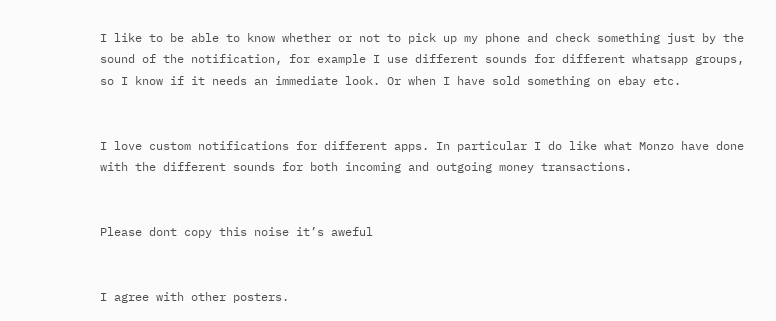I like to be able to know whether or not to pick up my phone and check something just by the sound of the notification, for example I use different sounds for different whatsapp groups, so I know if it needs an immediate look. Or when I have sold something on ebay etc.


I love custom notifications for different apps. In particular I do like what Monzo have done with the different sounds for both incoming and outgoing money transactions.


Please dont copy this noise it’s aweful


I agree with other posters.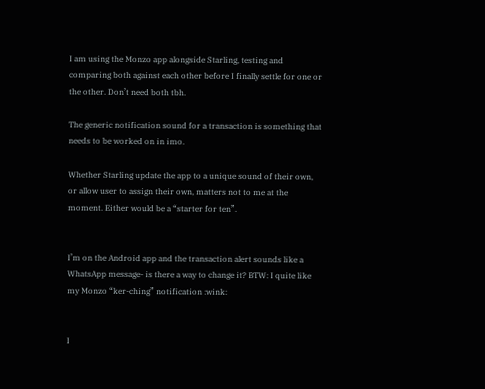I am using the Monzo app alongside Starling, testing and comparing both against each other before I finally settle for one or the other. Don’t need both tbh.

The generic notification sound for a transaction is something that needs to be worked on in imo.

Whether Starling update the app to a unique sound of their own, or allow user to assign their own, matters not to me at the moment. Either would be a “starter for ten”.


I’m on the Android app and the transaction alert sounds like a WhatsApp message- is there a way to change it? BTW: I quite like my Monzo “ker-ching” notification :wink:


I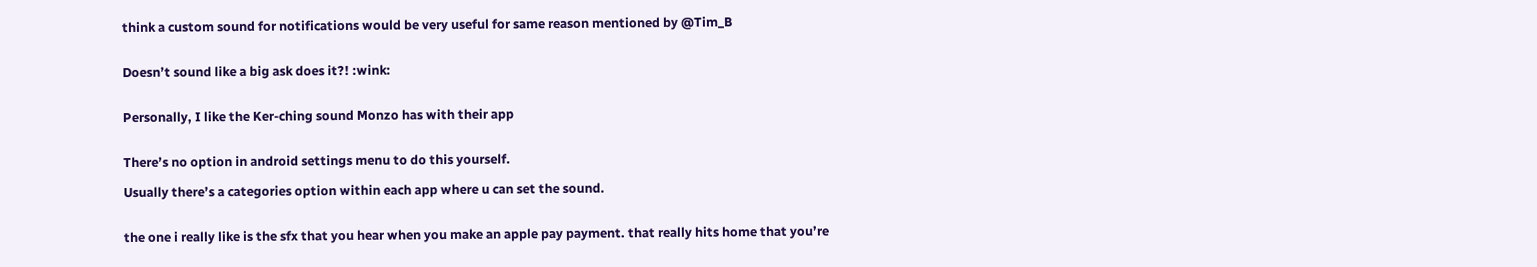think a custom sound for notifications would be very useful for same reason mentioned by @Tim_B


Doesn’t sound like a big ask does it?! :wink:


Personally, I like the Ker-ching sound Monzo has with their app


There’s no option in android settings menu to do this yourself.

Usually there’s a categories option within each app where u can set the sound.


the one i really like is the sfx that you hear when you make an apple pay payment. that really hits home that you’re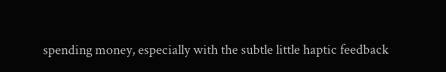spending money, especially with the subtle little haptic feedback